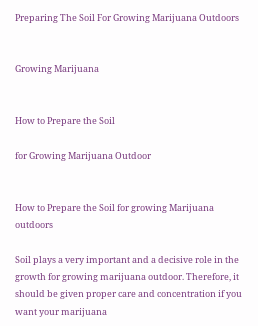Preparing The Soil For Growing Marijuana Outdoors


Growing Marijuana


How to Prepare the Soil

for Growing Marijuana Outdoor


How to Prepare the Soil for growing Marijuana outdoors

Soil plays a very important and a decisive role in the growth for growing marijuana outdoor. Therefore, it should be given proper care and concentration if you want your marijuana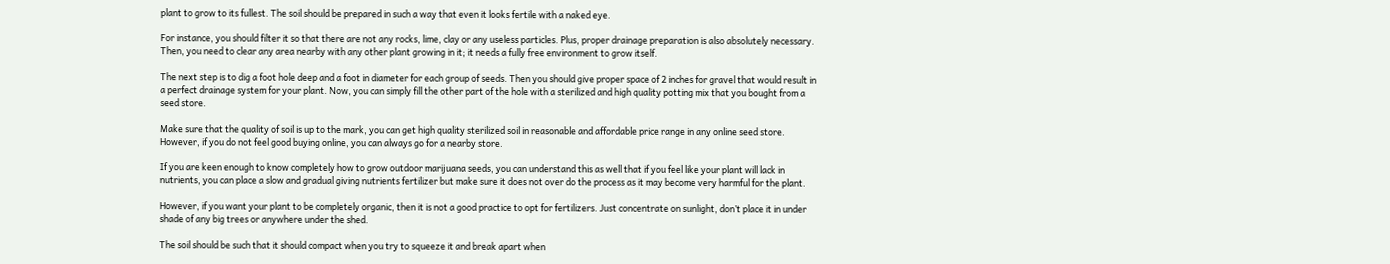plant to grow to its fullest. The soil should be prepared in such a way that even it looks fertile with a naked eye.

For instance, you should filter it so that there are not any rocks, lime, clay or any useless particles. Plus, proper drainage preparation is also absolutely necessary. Then, you need to clear any area nearby with any other plant growing in it; it needs a fully free environment to grow itself.

The next step is to dig a foot hole deep and a foot in diameter for each group of seeds. Then you should give proper space of 2 inches for gravel that would result in a perfect drainage system for your plant. Now, you can simply fill the other part of the hole with a sterilized and high quality potting mix that you bought from a seed store.

Make sure that the quality of soil is up to the mark, you can get high quality sterilized soil in reasonable and affordable price range in any online seed store. However, if you do not feel good buying online, you can always go for a nearby store.

If you are keen enough to know completely how to grow outdoor marijuana seeds, you can understand this as well that if you feel like your plant will lack in nutrients, you can place a slow and gradual giving nutrients fertilizer but make sure it does not over do the process as it may become very harmful for the plant.

However, if you want your plant to be completely organic, then it is not a good practice to opt for fertilizers. Just concentrate on sunlight, don’t place it in under shade of any big trees or anywhere under the shed.

The soil should be such that it should compact when you try to squeeze it and break apart when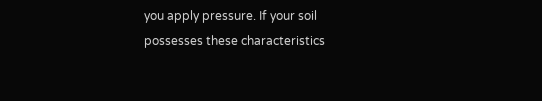you apply pressure. If your soil possesses these characteristics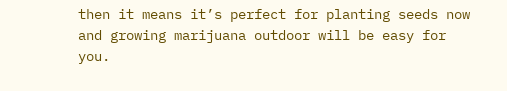then it means it’s perfect for planting seeds now and growing marijuana outdoor will be easy for you.